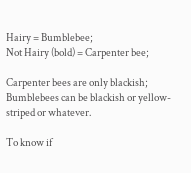Hairy = Bumblebee;
Not Hairy (bold) = Carpenter bee;

Carpenter bees are only blackish;
Bumblebees can be blackish or yellow-striped or whatever.

To know if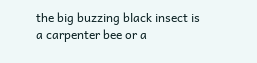the big buzzing black insect is a carpenter bee or a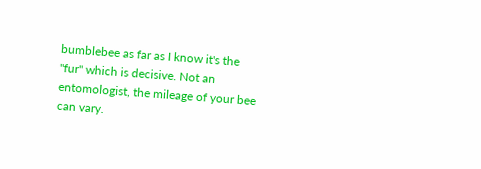bumblebee as far as I know it's the "fur" which is decisive. Not an entomologist, the mileage of your bee can vary.